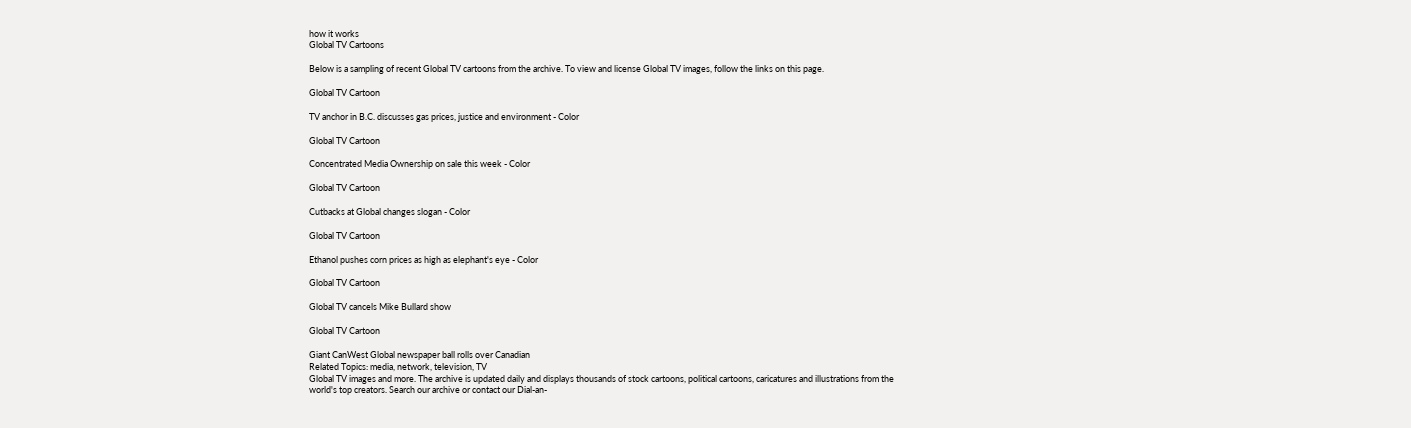how it works
Global TV Cartoons

Below is a sampling of recent Global TV cartoons from the archive. To view and license Global TV images, follow the links on this page.

Global TV Cartoon

TV anchor in B.C. discusses gas prices, justice and environment - Color

Global TV Cartoon

Concentrated Media Ownership on sale this week - Color

Global TV Cartoon

Cutbacks at Global changes slogan - Color

Global TV Cartoon

Ethanol pushes corn prices as high as elephant's eye - Color

Global TV Cartoon

Global TV cancels Mike Bullard show

Global TV Cartoon

Giant CanWest Global newspaper ball rolls over Canadian
Related Topics: media, network, television, TV
Global TV images and more. The archive is updated daily and displays thousands of stock cartoons, political cartoons, caricatures and illustrations from the world's top creators. Search our archive or contact our Dial-an-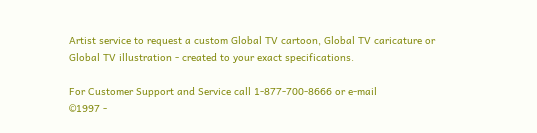Artist service to request a custom Global TV cartoon, Global TV caricature or Global TV illustration - created to your exact specifications.

For Customer Support and Service call 1-877-700-8666 or e-mail
©1997 -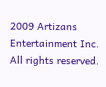2009 Artizans Entertainment Inc. All rights reserved.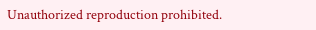Unauthorized reproduction prohibited.